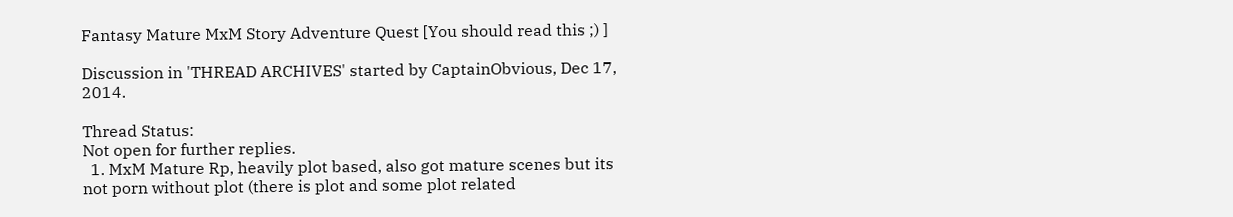Fantasy Mature MxM Story Adventure Quest [You should read this ;) ]

Discussion in 'THREAD ARCHIVES' started by CaptainObvious, Dec 17, 2014.

Thread Status:
Not open for further replies.
  1. MxM Mature Rp, heavily plot based, also got mature scenes but its not porn without plot (there is plot and some plot related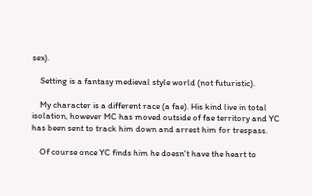sex).

    Setting is a fantasy medieval style world (not futuristic).

    My character is a different race (a fae). His kind live in total isolation, however MC has moved outside of fae territory and YC has been sent to track him down and arrest him for trespass.

    Of course once YC finds him he doesn't have the heart to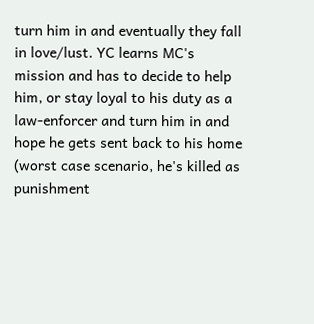turn him in and eventually they fall in love/lust. YC learns MC's mission and has to decide to help him, or stay loyal to his duty as a law-enforcer and turn him in and hope he gets sent back to his home (worst case scenario, he's killed as punishment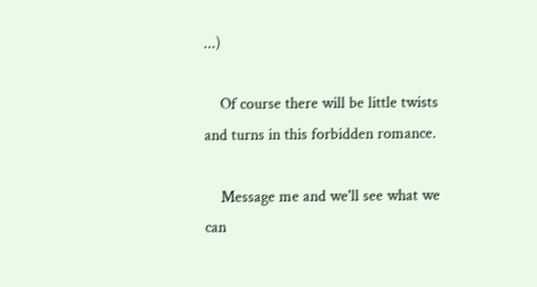...)

    Of course there will be little twists and turns in this forbidden romance.

    Message me and we'll see what we can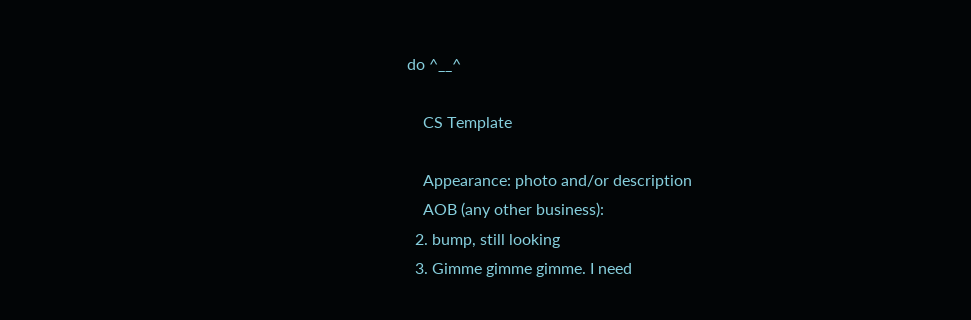do ^__^

    CS Template

    Appearance: photo and/or description
    AOB (any other business):
  2. bump, still looking
  3. Gimme gimme gimme. I need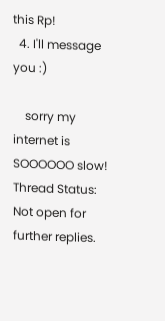this Rp!
  4. I'll message you :)

    sorry my internet is SOOOOOO slow!
Thread Status:
Not open for further replies.